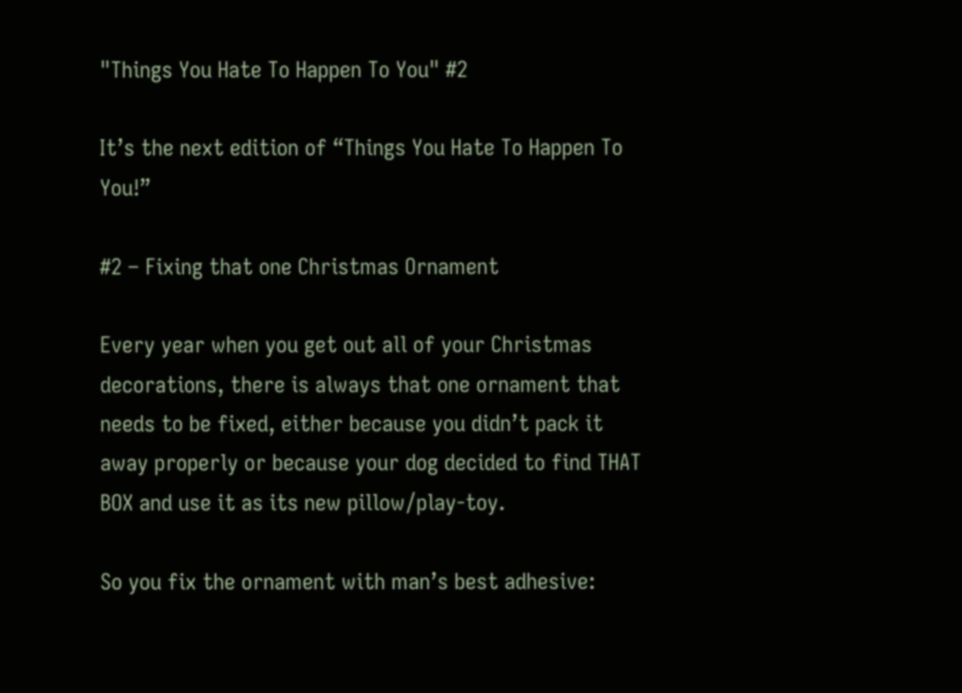"Things You Hate To Happen To You" #2

It’s the next edition of “Things You Hate To Happen To You!”

#2 – Fixing that one Christmas Ornament

Every year when you get out all of your Christmas decorations, there is always that one ornament that needs to be fixed, either because you didn’t pack it away properly or because your dog decided to find THAT BOX and use it as its new pillow/play-toy.

So you fix the ornament with man’s best adhesive: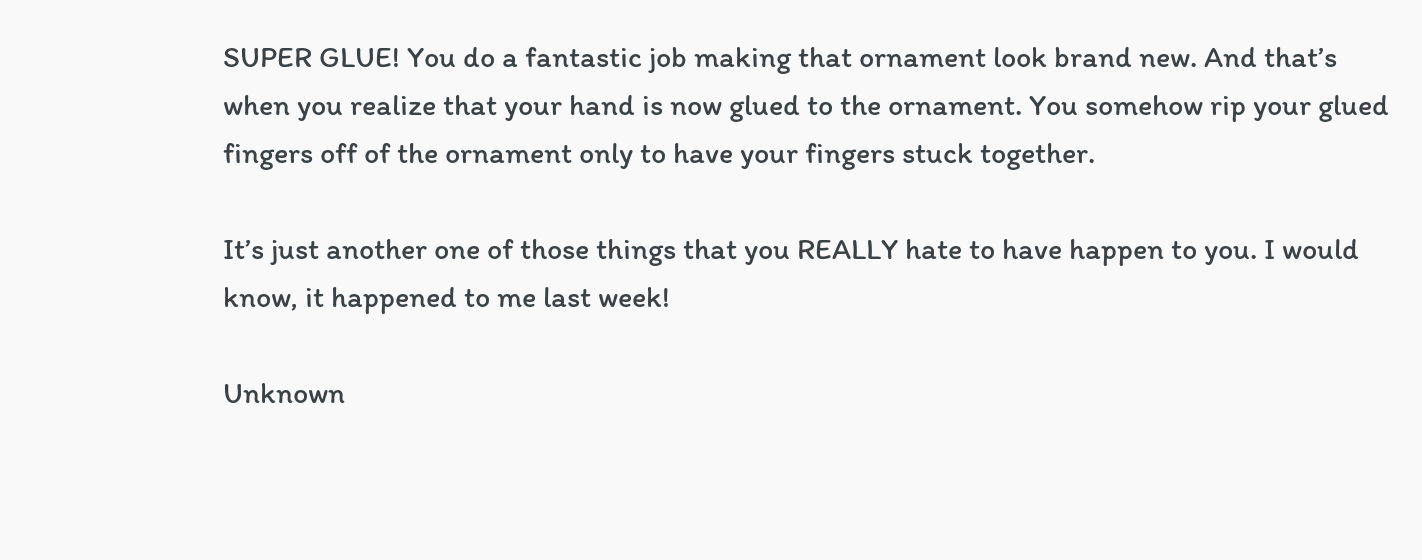SUPER GLUE! You do a fantastic job making that ornament look brand new. And that’s when you realize that your hand is now glued to the ornament. You somehow rip your glued fingers off of the ornament only to have your fingers stuck together.

It’s just another one of those things that you REALLY hate to have happen to you. I would know, it happened to me last week!

Unknown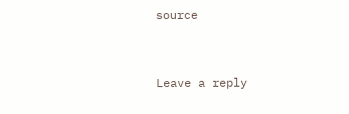source


Leave a reply